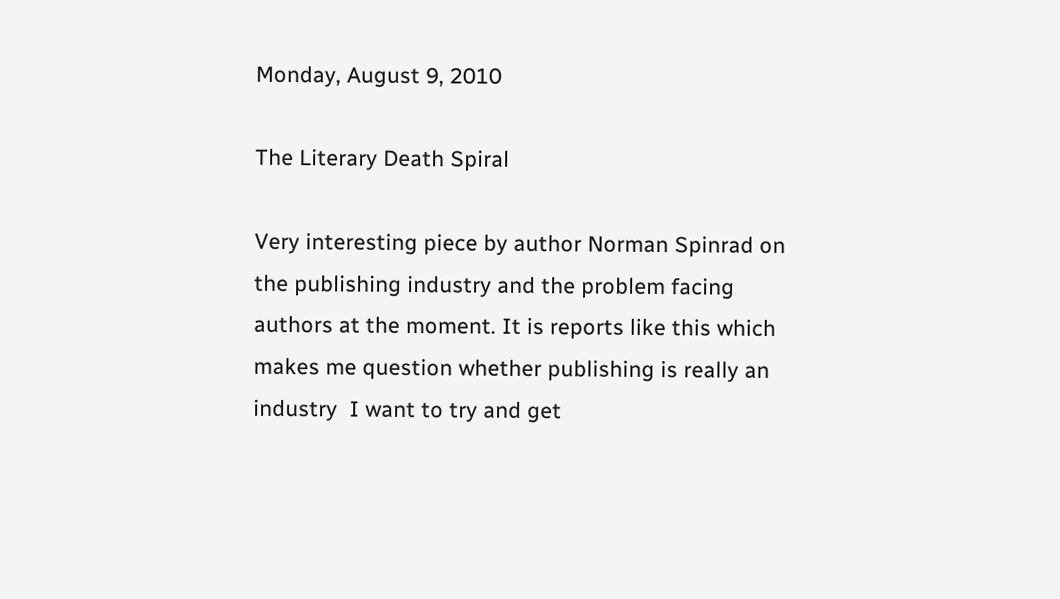Monday, August 9, 2010

The Literary Death Spiral

Very interesting piece by author Norman Spinrad on the publishing industry and the problem facing authors at the moment. It is reports like this which makes me question whether publishing is really an industry  I want to try and get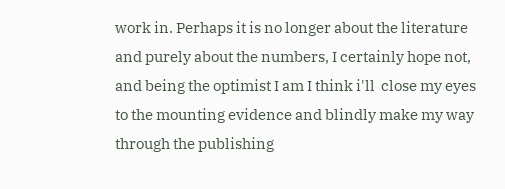work in. Perhaps it is no longer about the literature and purely about the numbers, I certainly hope not, and being the optimist I am I think i'll  close my eyes to the mounting evidence and blindly make my way through the publishing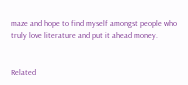maze and hope to find myself amongst people who truly love literature and put it ahead money.


Related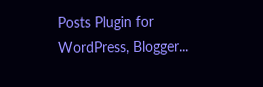Posts Plugin for WordPress, Blogger...